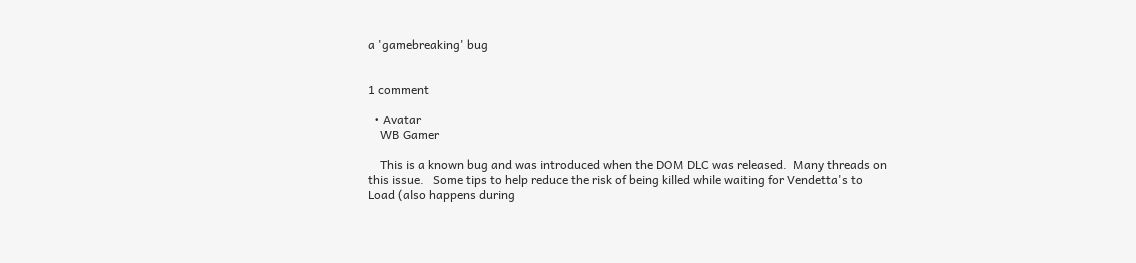a 'gamebreaking' bug


1 comment

  • Avatar
    WB Gamer

    This is a known bug and was introduced when the DOM DLC was released.  Many threads on this issue.   Some tips to help reduce the risk of being killed while waiting for Vendetta's to Load (also happens during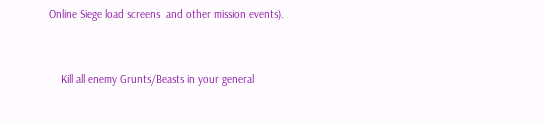Online Siege load screens  and other mission events).


    Kill all enemy Grunts/Beasts in your general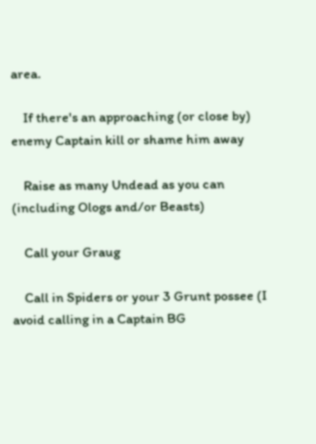area.

    If there's an approaching (or close by) enemy Captain kill or shame him away

    Raise as many Undead as you can (including Ologs and/or Beasts)

    Call your Graug

    Call in Spiders or your 3 Grunt possee (I avoid calling in a Captain BG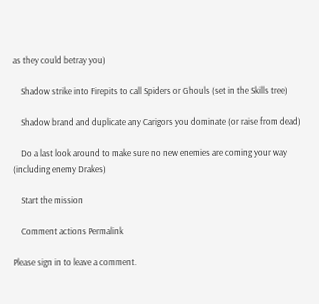as they could betray you)

    Shadow strike into Firepits to call Spiders or Ghouls (set in the Skills tree)

    Shadow brand and duplicate any Carigors you dominate (or raise from dead)

    Do a last look around to make sure no new enemies are coming your way (including enemy Drakes)

    Start the mission

    Comment actions Permalink

Please sign in to leave a comment.